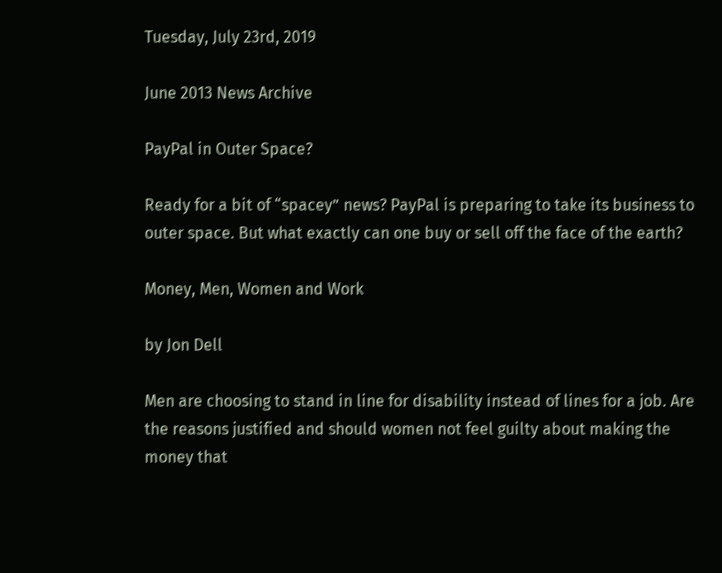Tuesday, July 23rd, 2019

June 2013 News Archive

PayPal in Outer Space?

Ready for a bit of “spacey” news? PayPal is preparing to take its business to outer space. But what exactly can one buy or sell off the face of the earth?

Money, Men, Women and Work

by Jon Dell

Men are choosing to stand in line for disability instead of lines for a job. Are the reasons justified and should women not feel guilty about making the money that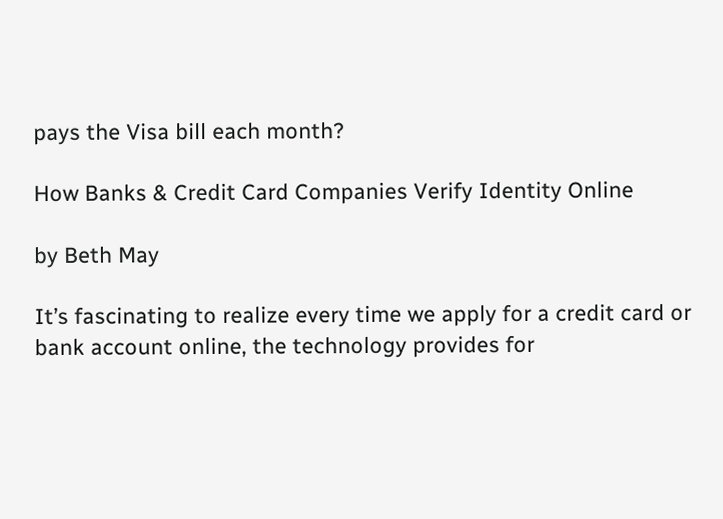pays the Visa bill each month?

How Banks & Credit Card Companies Verify Identity Online

by Beth May

It’s fascinating to realize every time we apply for a credit card or bank account online, the technology provides for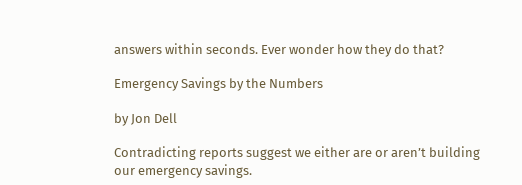answers within seconds. Ever wonder how they do that?

Emergency Savings by the Numbers

by Jon Dell

Contradicting reports suggest we either are or aren’t building our emergency savings.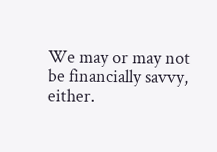We may or may not be financially savvy, either.